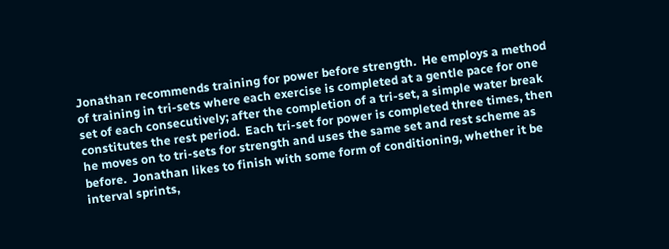Jonathan recommends training for power before strength.  He employs a method of training in tri-sets where each exercise is completed at a gentle pace for one set of each consecutively; after the completion of a tri-set, a simple water break constitutes the rest period.  Each tri-set for power is completed three times, then he moves on to tri-sets for strength and uses the same set and rest scheme as before.  Jonathan likes to finish with some form of conditioning, whether it be interval sprints,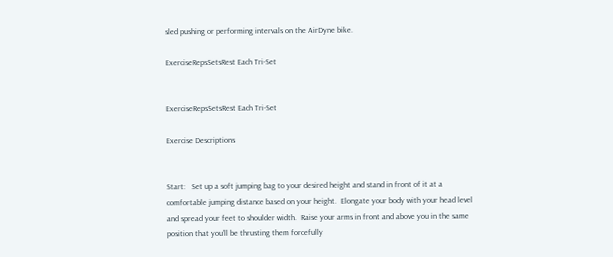sled pushing or performing intervals on the AirDyne bike.

ExerciseRepsSetsRest Each Tri-Set


ExerciseRepsSetsRest Each Tri-Set

Exercise Descriptions


Start:   Set up a soft jumping bag to your desired height and stand in front of it at a comfortable jumping distance based on your height.  Elongate your body with your head level and spread your feet to shoulder width.  Raise your arms in front and above you in the same position that you’ll be thrusting them forcefully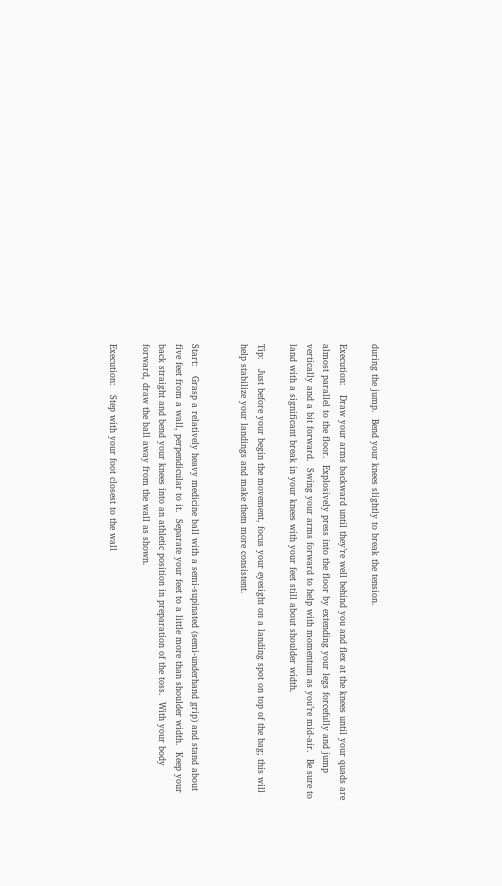during the jump.  Bend your knees slightly to break the tension.

Execution:   Draw your arms backward until they’re well behind you and flex at the knees until your quads are almost parallel to the floor.  Explosively press into the floor by extending your legs forcefully and jump vertically and a bit forward.  Swing your arms forward to help with momentum as you’re mid-air.  Be sure to land with a significant break in your knees with your feet still about shoulder width.

Tip:   Just before your begin the movement, focus your eyesight on a landing spot on top of the bag; this will help stabilize your landings and make them more consistent.


Start:   Grasp a relatively heavy medicine ball with a semi-supinated (semi-underhand grip) and stand about five feet from a wall, perpendicular to it.  Separate your feet to a little more than shoulder width.  Keep your back straight and bend your knees into an athletic position in preparation of the toss.  With your body forward, draw the ball away from the wall as shown.

Execution:   Step with your foot closest to the wall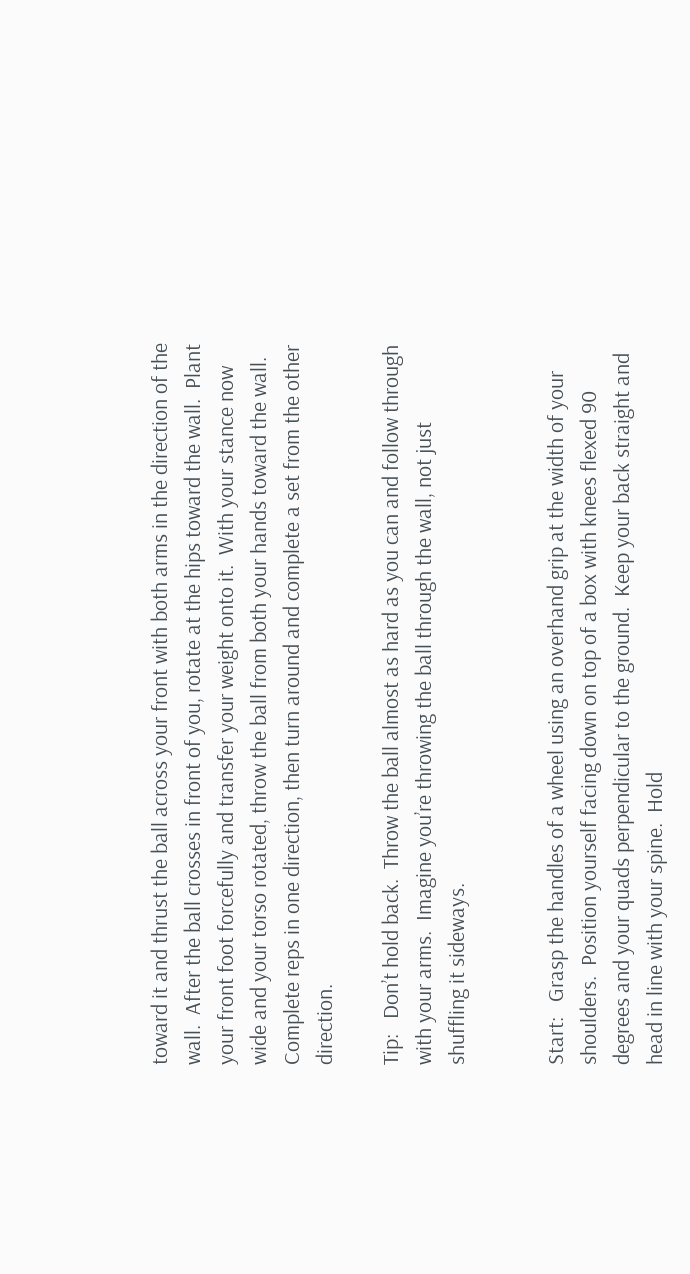toward it and thrust the ball across your front with both arms in the direction of the wall.  After the ball crosses in front of you, rotate at the hips toward the wall.  Plant your front foot forcefully and transfer your weight onto it.  With your stance now wide and your torso rotated, throw the ball from both your hands toward the wall.  Complete reps in one direction, then turn around and complete a set from the other direction.

Tip:   Don’t hold back.  Throw the ball almost as hard as you can and follow through with your arms.  Imagine you’re throwing the ball through the wall, not just shuffling it sideways.


Start:   Grasp the handles of a wheel using an overhand grip at the width of your shoulders.  Position yourself facing down on top of a box with knees flexed 90 degrees and your quads perpendicular to the ground.  Keep your back straight and head in line with your spine.  Hold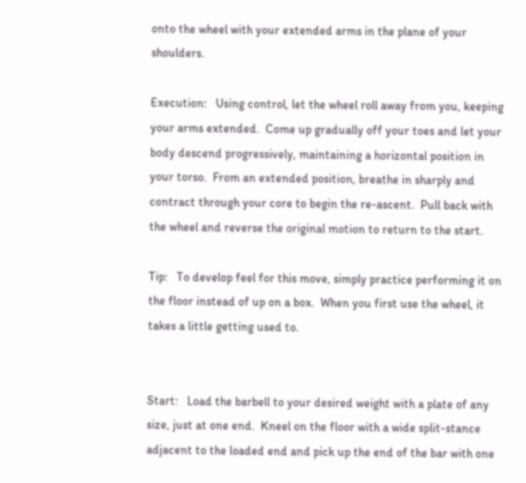onto the wheel with your extended arms in the plane of your shoulders.

Execution:   Using control, let the wheel roll away from you, keeping your arms extended.  Come up gradually off your toes and let your body descend progressively, maintaining a horizontal position in your torso.  From an extended position, breathe in sharply and contract through your core to begin the re-ascent.  Pull back with the wheel and reverse the original motion to return to the start.

Tip:   To develop feel for this move, simply practice performing it on the floor instead of up on a box.  When you first use the wheel, it takes a little getting used to.


Start:   Load the barbell to your desired weight with a plate of any size, just at one end.  Kneel on the floor with a wide split-stance adjacent to the loaded end and pick up the end of the bar with one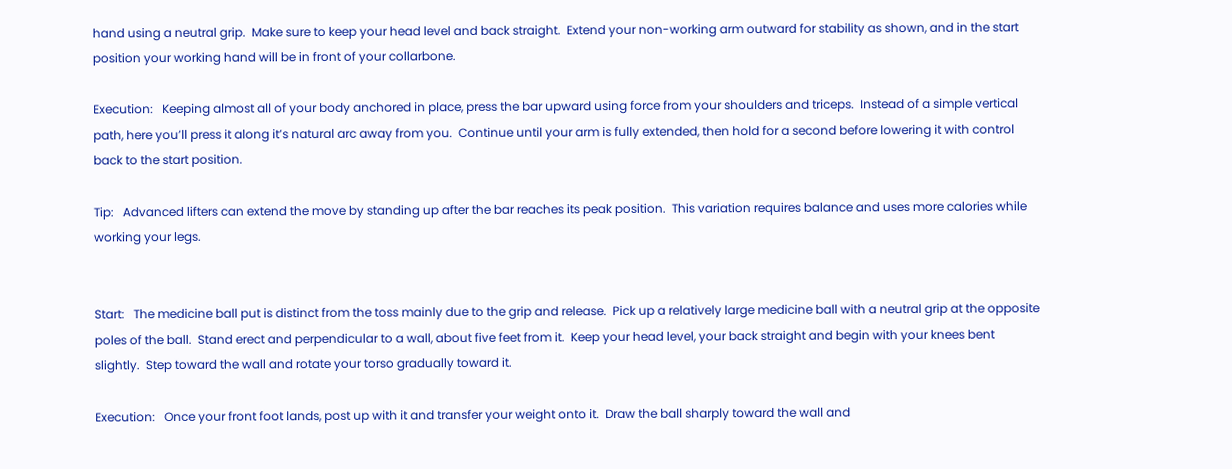hand using a neutral grip.  Make sure to keep your head level and back straight.  Extend your non-working arm outward for stability as shown, and in the start position your working hand will be in front of your collarbone.

Execution:   Keeping almost all of your body anchored in place, press the bar upward using force from your shoulders and triceps.  Instead of a simple vertical path, here you’ll press it along it’s natural arc away from you.  Continue until your arm is fully extended, then hold for a second before lowering it with control back to the start position.

Tip:   Advanced lifters can extend the move by standing up after the bar reaches its peak position.  This variation requires balance and uses more calories while working your legs.


Start:   The medicine ball put is distinct from the toss mainly due to the grip and release.  Pick up a relatively large medicine ball with a neutral grip at the opposite poles of the ball.  Stand erect and perpendicular to a wall, about five feet from it.  Keep your head level, your back straight and begin with your knees bent slightly.  Step toward the wall and rotate your torso gradually toward it.

Execution:   Once your front foot lands, post up with it and transfer your weight onto it.  Draw the ball sharply toward the wall and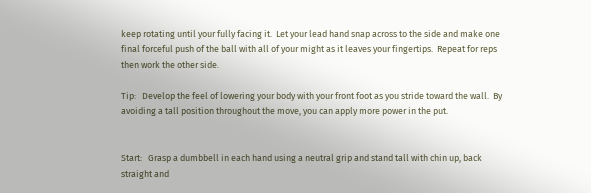keep rotating until your fully facing it.  Let your lead hand snap across to the side and make one final forceful push of the ball with all of your might as it leaves your fingertips.  Repeat for reps then work the other side.

Tip:   Develop the feel of lowering your body with your front foot as you stride toward the wall.  By avoiding a tall position throughout the move, you can apply more power in the put.


Start:   Grasp a dumbbell in each hand using a neutral grip and stand tall with chin up, back straight and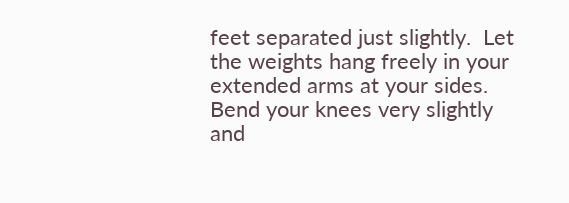feet separated just slightly.  Let the weights hang freely in your extended arms at your sides.  Bend your knees very slightly and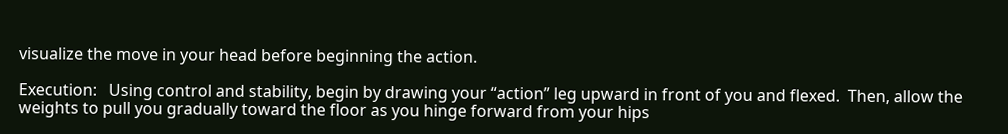visualize the move in your head before beginning the action.

Execution:   Using control and stability, begin by drawing your “action” leg upward in front of you and flexed.  Then, allow the weights to pull you gradually toward the floor as you hinge forward from your hips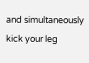and simultaneously kick your leg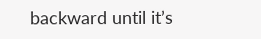backward until it’s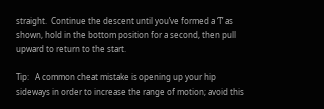straight.  Continue the descent until you’ve formed a ‘T’ as shown, hold in the bottom position for a second, then pull upward to return to the start.

Tip:   A common cheat mistake is opening up your hip sideways in order to increase the range of motion; avoid this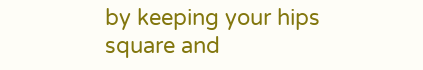by keeping your hips square and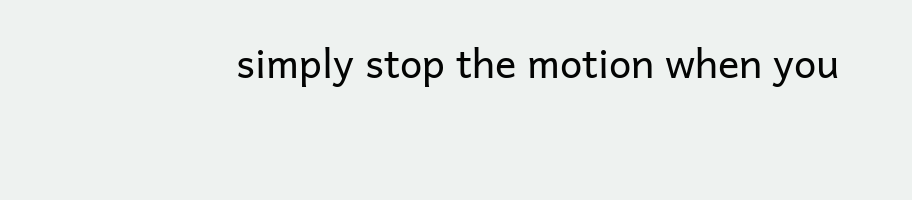simply stop the motion when you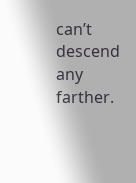can’t descend any farther.